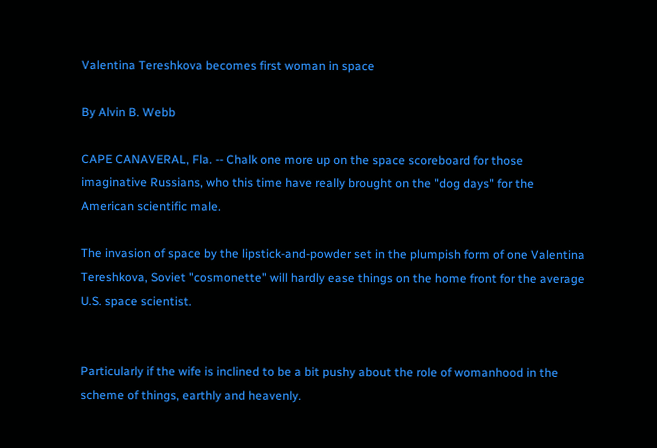Valentina Tereshkova becomes first woman in space

By Alvin B. Webb

CAPE CANAVERAL, Fla. -- Chalk one more up on the space scoreboard for those imaginative Russians, who this time have really brought on the "dog days" for the American scientific male.

The invasion of space by the lipstick-and-powder set in the plumpish form of one Valentina Tereshkova, Soviet "cosmonette" will hardly ease things on the home front for the average U.S. space scientist.


Particularly if the wife is inclined to be a bit pushy about the role of womanhood in the scheme of things, earthly and heavenly.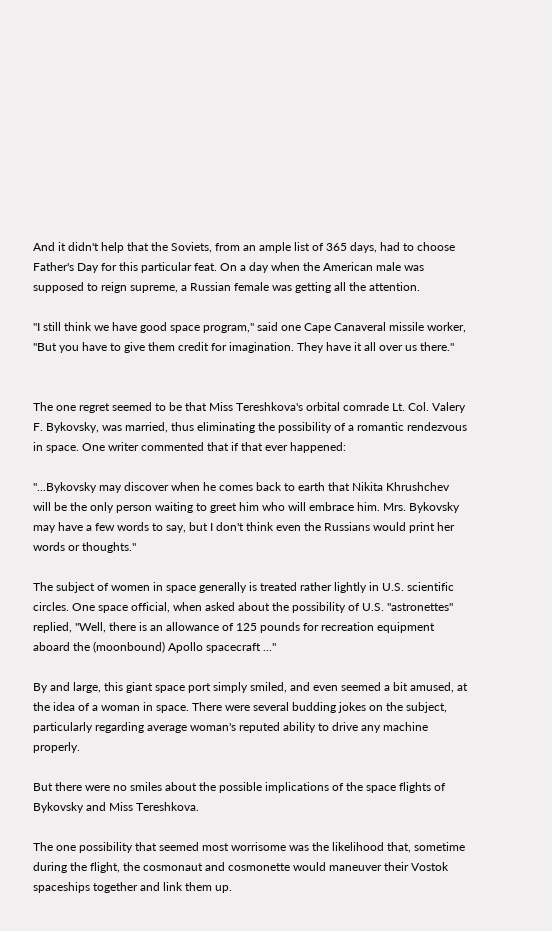And it didn't help that the Soviets, from an ample list of 365 days, had to choose Father's Day for this particular feat. On a day when the American male was supposed to reign supreme, a Russian female was getting all the attention.

"I still think we have good space program," said one Cape Canaveral missile worker, "But you have to give them credit for imagination. They have it all over us there."


The one regret seemed to be that Miss Tereshkova's orbital comrade Lt. Col. Valery F. Bykovsky, was married, thus eliminating the possibility of a romantic rendezvous in space. One writer commented that if that ever happened:

"...Bykovsky may discover when he comes back to earth that Nikita Khrushchev will be the only person waiting to greet him who will embrace him. Mrs. Bykovsky may have a few words to say, but I don't think even the Russians would print her words or thoughts."

The subject of women in space generally is treated rather lightly in U.S. scientific circles. One space official, when asked about the possibility of U.S. "astronettes" replied, "Well, there is an allowance of 125 pounds for recreation equipment aboard the (moonbound) Apollo spacecraft ..."

By and large, this giant space port simply smiled, and even seemed a bit amused, at the idea of a woman in space. There were several budding jokes on the subject, particularly regarding average woman's reputed ability to drive any machine properly.

But there were no smiles about the possible implications of the space flights of Bykovsky and Miss Tereshkova.

The one possibility that seemed most worrisome was the likelihood that, sometime during the flight, the cosmonaut and cosmonette would maneuver their Vostok spaceships together and link them up.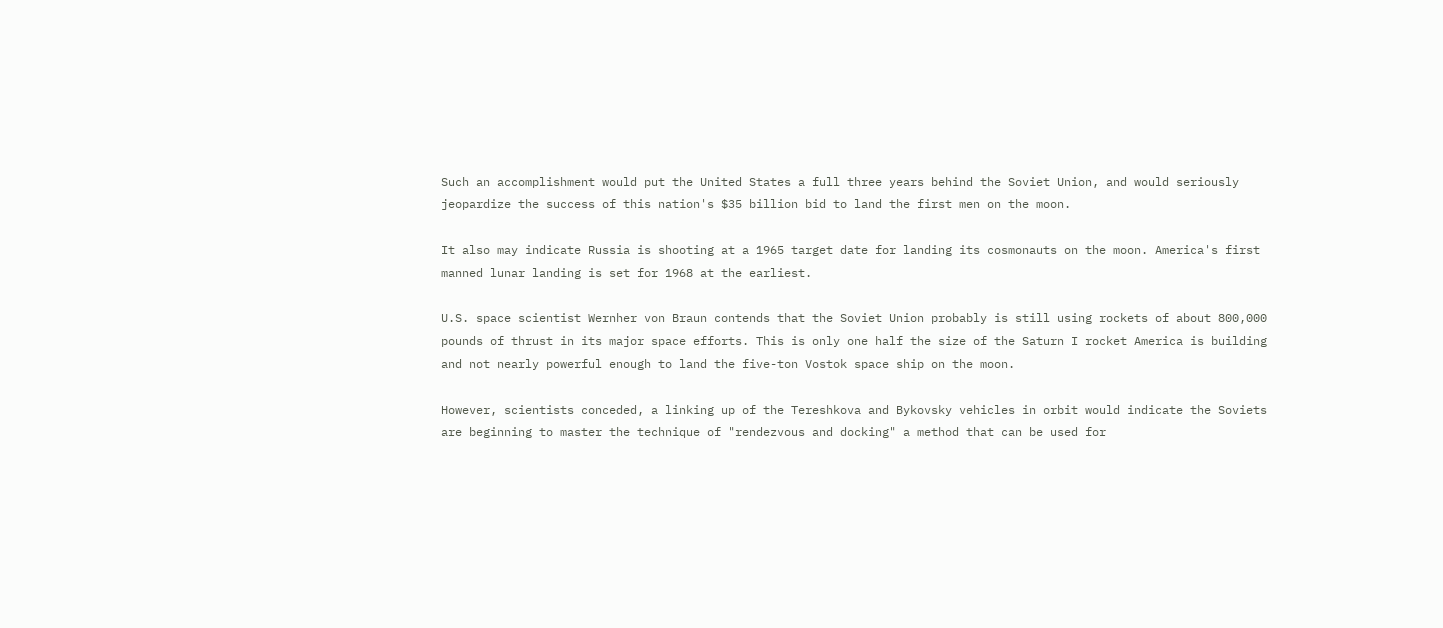Such an accomplishment would put the United States a full three years behind the Soviet Union, and would seriously jeopardize the success of this nation's $35 billion bid to land the first men on the moon.

It also may indicate Russia is shooting at a 1965 target date for landing its cosmonauts on the moon. America's first manned lunar landing is set for 1968 at the earliest.

U.S. space scientist Wernher von Braun contends that the Soviet Union probably is still using rockets of about 800,000 pounds of thrust in its major space efforts. This is only one half the size of the Saturn I rocket America is building and not nearly powerful enough to land the five-ton Vostok space ship on the moon.

However, scientists conceded, a linking up of the Tereshkova and Bykovsky vehicles in orbit would indicate the Soviets are beginning to master the technique of "rendezvous and docking" a method that can be used for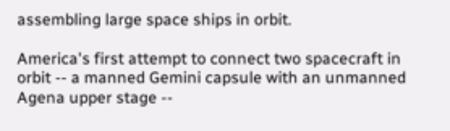assembling large space ships in orbit.

America's first attempt to connect two spacecraft in orbit -- a manned Gemini capsule with an unmanned Agena upper stage --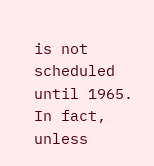is not scheduled until 1965. In fact, unless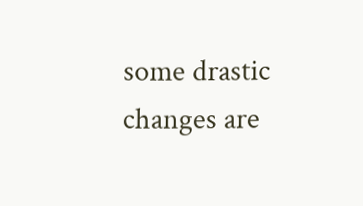some drastic changes are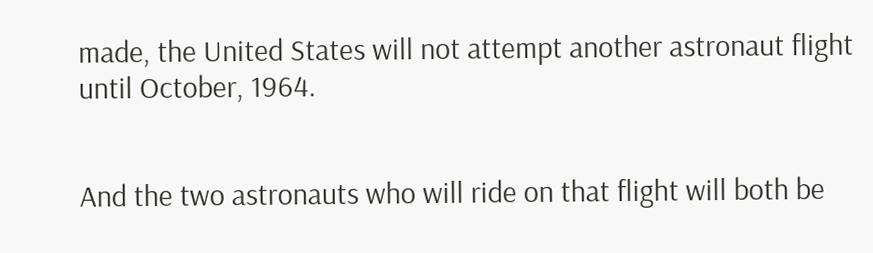made, the United States will not attempt another astronaut flight until October, 1964.


And the two astronauts who will ride on that flight will both be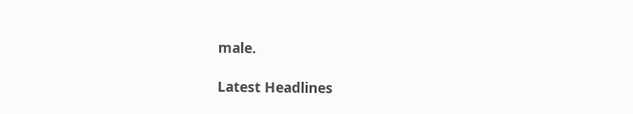male.

Latest Headlines